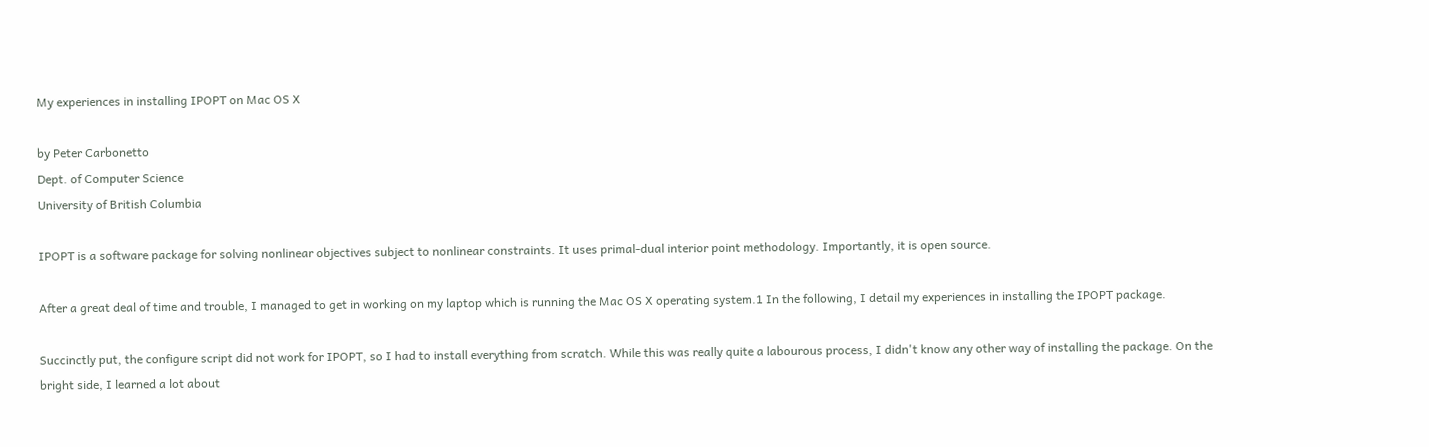My experiences in installing IPOPT on Mac OS X

by Peter Carbonetto
Dept. of Computer Science
University of British Columbia

IPOPT is a software package for solving nonlinear objectives subject to nonlinear constraints. It uses primal-dual interior point methodology. Importantly, it is open source.

After a great deal of time and trouble, I managed to get in working on my laptop which is running the Mac OS X operating system.1 In the following, I detail my experiences in installing the IPOPT package.

Succinctly put, the configure script did not work for IPOPT, so I had to install everything from scratch. While this was really quite a labourous process, I didn't know any other way of installing the package. On the bright side, I learned a lot about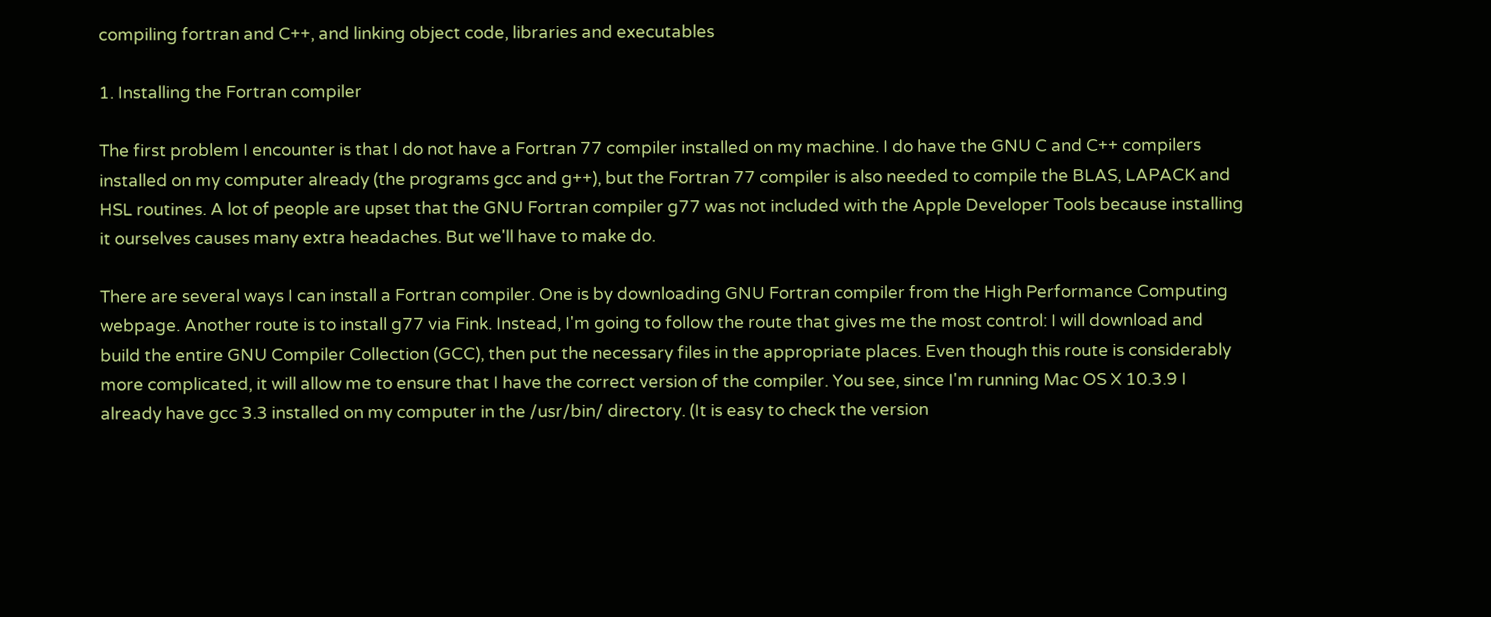compiling fortran and C++, and linking object code, libraries and executables

1. Installing the Fortran compiler

The first problem I encounter is that I do not have a Fortran 77 compiler installed on my machine. I do have the GNU C and C++ compilers installed on my computer already (the programs gcc and g++), but the Fortran 77 compiler is also needed to compile the BLAS, LAPACK and HSL routines. A lot of people are upset that the GNU Fortran compiler g77 was not included with the Apple Developer Tools because installing it ourselves causes many extra headaches. But we'll have to make do.

There are several ways I can install a Fortran compiler. One is by downloading GNU Fortran compiler from the High Performance Computing webpage. Another route is to install g77 via Fink. Instead, I'm going to follow the route that gives me the most control: I will download and build the entire GNU Compiler Collection (GCC), then put the necessary files in the appropriate places. Even though this route is considerably more complicated, it will allow me to ensure that I have the correct version of the compiler. You see, since I'm running Mac OS X 10.3.9 I already have gcc 3.3 installed on my computer in the /usr/bin/ directory. (It is easy to check the version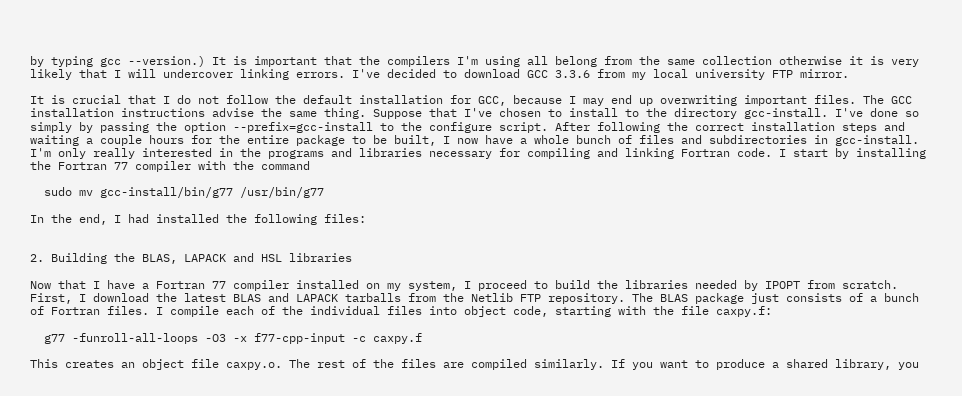by typing gcc --version.) It is important that the compilers I'm using all belong from the same collection otherwise it is very likely that I will undercover linking errors. I've decided to download GCC 3.3.6 from my local university FTP mirror.

It is crucial that I do not follow the default installation for GCC, because I may end up overwriting important files. The GCC installation instructions advise the same thing. Suppose that I've chosen to install to the directory gcc-install. I've done so simply by passing the option --prefix=gcc-install to the configure script. After following the correct installation steps and waiting a couple hours for the entire package to be built, I now have a whole bunch of files and subdirectories in gcc-install. I'm only really interested in the programs and libraries necessary for compiling and linking Fortran code. I start by installing the Fortran 77 compiler with the command

  sudo mv gcc-install/bin/g77 /usr/bin/g77

In the end, I had installed the following files:


2. Building the BLAS, LAPACK and HSL libraries

Now that I have a Fortran 77 compiler installed on my system, I proceed to build the libraries needed by IPOPT from scratch. First, I download the latest BLAS and LAPACK tarballs from the Netlib FTP repository. The BLAS package just consists of a bunch of Fortran files. I compile each of the individual files into object code, starting with the file caxpy.f:

  g77 -funroll-all-loops -O3 -x f77-cpp-input -c caxpy.f

This creates an object file caxpy.o. The rest of the files are compiled similarly. If you want to produce a shared library, you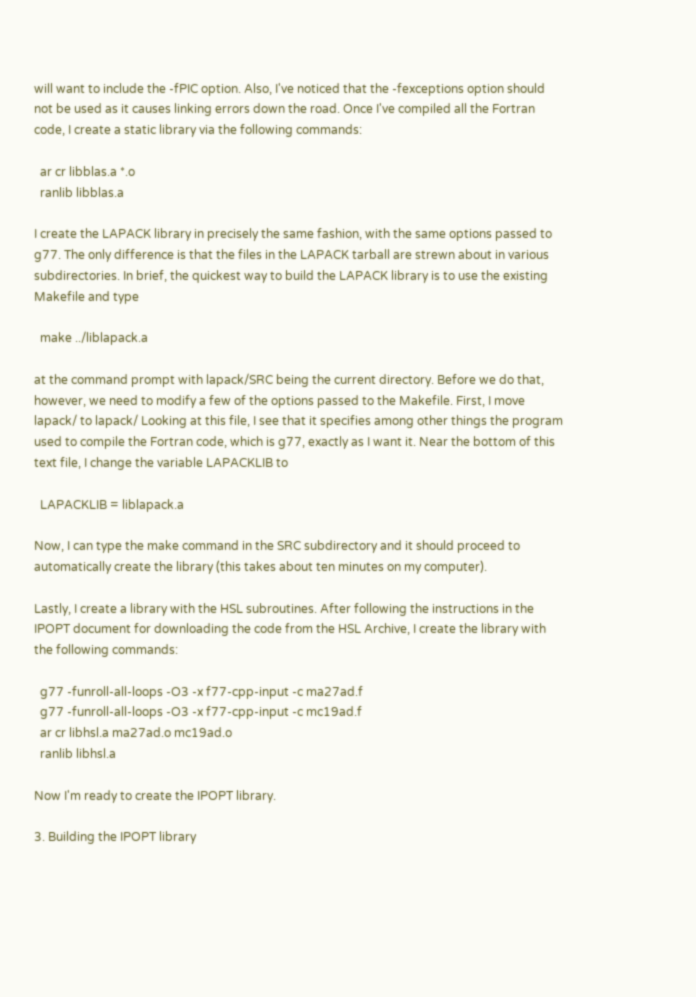will want to include the -fPIC option. Also, I've noticed that the -fexceptions option should not be used as it causes linking errors down the road. Once I've compiled all the Fortran code, I create a static library via the following commands:

  ar cr libblas.a *.o
  ranlib libblas.a

I create the LAPACK library in precisely the same fashion, with the same options passed to g77. The only difference is that the files in the LAPACK tarball are strewn about in various subdirectories. In brief, the quickest way to build the LAPACK library is to use the existing Makefile and type

  make ../liblapack.a

at the command prompt with lapack/SRC being the current directory. Before we do that, however, we need to modify a few of the options passed to the Makefile. First, I move lapack/ to lapack/ Looking at this file, I see that it specifies among other things the program used to compile the Fortran code, which is g77, exactly as I want it. Near the bottom of this text file, I change the variable LAPACKLIB to

  LAPACKLIB = liblapack.a

Now, I can type the make command in the SRC subdirectory and it should proceed to automatically create the library (this takes about ten minutes on my computer).

Lastly, I create a library with the HSL subroutines. After following the instructions in the IPOPT document for downloading the code from the HSL Archive, I create the library with the following commands:

  g77 -funroll-all-loops -O3 -x f77-cpp-input -c ma27ad.f
  g77 -funroll-all-loops -O3 -x f77-cpp-input -c mc19ad.f
  ar cr libhsl.a ma27ad.o mc19ad.o
  ranlib libhsl.a

Now I'm ready to create the IPOPT library.

3. Building the IPOPT library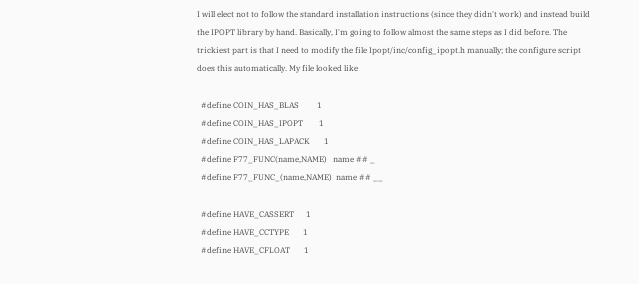I will elect not to follow the standard installation instructions (since they didn't work) and instead build the IPOPT library by hand. Basically, I'm going to follow almost the same steps as I did before. The trickiest part is that I need to modify the file Ipopt/inc/config_ipopt.h manually; the configure script does this automatically. My file looked like

  #define COIN_HAS_BLAS         1
  #define COIN_HAS_IPOPT        1
  #define COIN_HAS_LAPACK       1
  #define F77_FUNC(name,NAME)   name ## _
  #define F77_FUNC_(name,NAME)  name ## __

  #define HAVE_CASSERT      1
  #define HAVE_CCTYPE       1
  #define HAVE_CFLOAT       1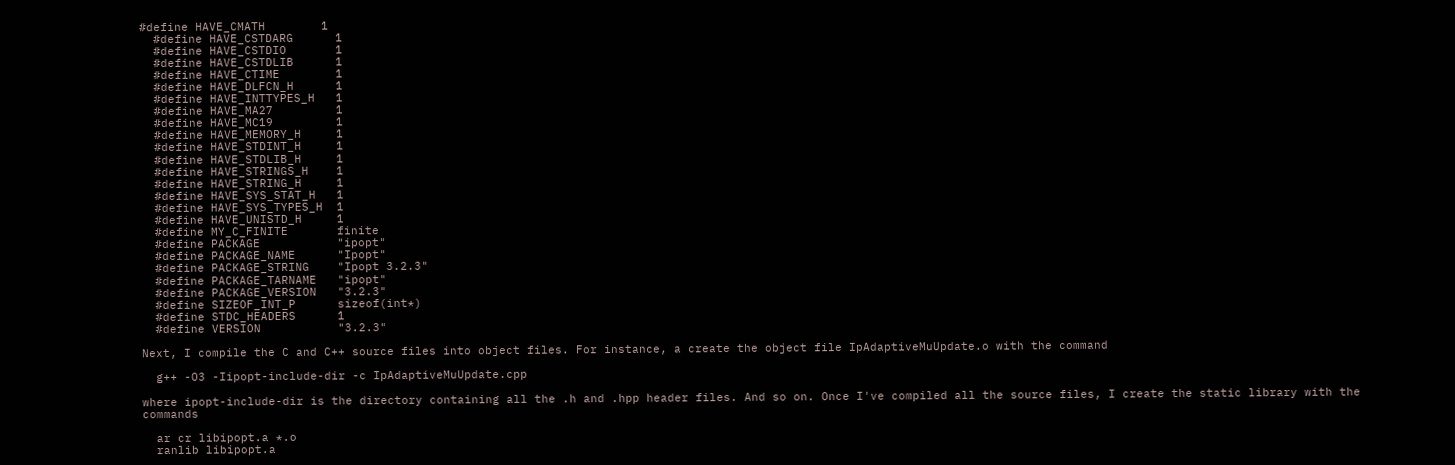#define HAVE_CMATH        1
  #define HAVE_CSTDARG      1
  #define HAVE_CSTDIO       1
  #define HAVE_CSTDLIB      1
  #define HAVE_CTIME        1
  #define HAVE_DLFCN_H      1
  #define HAVE_INTTYPES_H   1
  #define HAVE_MA27         1
  #define HAVE_MC19         1
  #define HAVE_MEMORY_H     1
  #define HAVE_STDINT_H     1
  #define HAVE_STDLIB_H     1
  #define HAVE_STRINGS_H    1
  #define HAVE_STRING_H     1
  #define HAVE_SYS_STAT_H   1
  #define HAVE_SYS_TYPES_H  1
  #define HAVE_UNISTD_H     1
  #define MY_C_FINITE       finite
  #define PACKAGE           "ipopt"
  #define PACKAGE_NAME      "Ipopt"
  #define PACKAGE_STRING    "Ipopt 3.2.3"
  #define PACKAGE_TARNAME   "ipopt"
  #define PACKAGE_VERSION   "3.2.3"
  #define SIZEOF_INT_P      sizeof(int*)
  #define STDC_HEADERS      1
  #define VERSION           "3.2.3"

Next, I compile the C and C++ source files into object files. For instance, a create the object file IpAdaptiveMuUpdate.o with the command

  g++ -O3 -Iipopt-include-dir -c IpAdaptiveMuUpdate.cpp

where ipopt-include-dir is the directory containing all the .h and .hpp header files. And so on. Once I've compiled all the source files, I create the static library with the commands

  ar cr libipopt.a *.o
  ranlib libipopt.a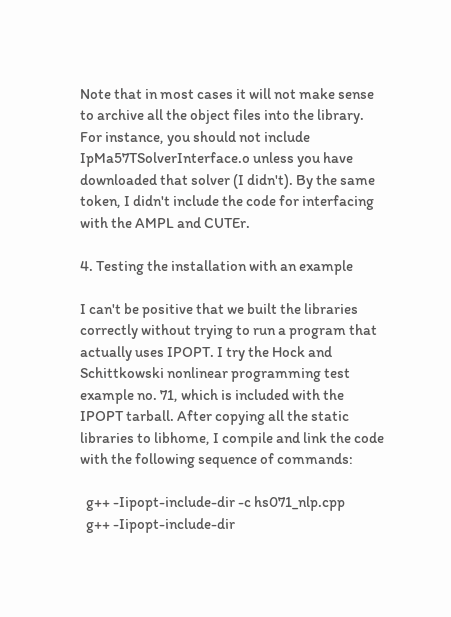Note that in most cases it will not make sense to archive all the object files into the library. For instance, you should not include IpMa57TSolverInterface.o unless you have downloaded that solver (I didn't). By the same token, I didn't include the code for interfacing with the AMPL and CUTEr.

4. Testing the installation with an example

I can't be positive that we built the libraries correctly without trying to run a program that actually uses IPOPT. I try the Hock and Schittkowski nonlinear programming test example no. 71, which is included with the IPOPT tarball. After copying all the static libraries to libhome, I compile and link the code with the following sequence of commands:

  g++ -Iipopt-include-dir -c hs071_nlp.cpp
  g++ -Iipopt-include-dir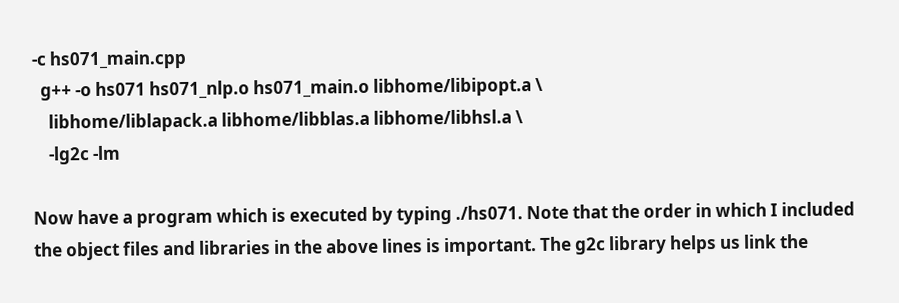-c hs071_main.cpp
  g++ -o hs071 hs071_nlp.o hs071_main.o libhome/libipopt.a \
    libhome/liblapack.a libhome/libblas.a libhome/libhsl.a \
    -lg2c -lm

Now have a program which is executed by typing ./hs071. Note that the order in which I included the object files and libraries in the above lines is important. The g2c library helps us link the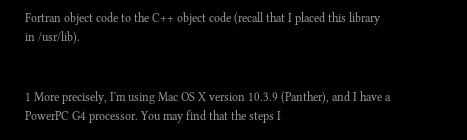Fortran object code to the C++ object code (recall that I placed this library in /usr/lib).


1 More precisely, I'm using Mac OS X version 10.3.9 (Panther), and I have a PowerPC G4 processor. You may find that the steps I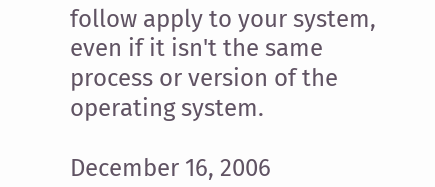follow apply to your system, even if it isn't the same process or version of the operating system.

December 16, 2006